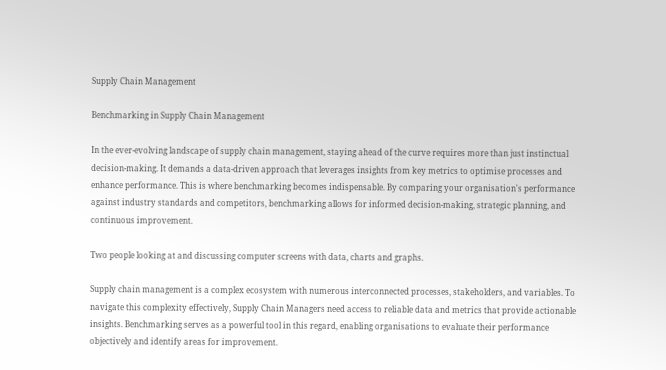Supply Chain Management

Benchmarking in Supply Chain Management

In the ever-evolving landscape of supply chain management, staying ahead of the curve requires more than just instinctual decision-making. It demands a data-driven approach that leverages insights from key metrics to optimise processes and enhance performance. This is where benchmarking becomes indispensable. By comparing your organisation's performance against industry standards and competitors, benchmarking allows for informed decision-making, strategic planning, and continuous improvement.

Two people looking at and discussing computer screens with data, charts and graphs.

Supply chain management is a complex ecosystem with numerous interconnected processes, stakeholders, and variables. To navigate this complexity effectively, Supply Chain Managers need access to reliable data and metrics that provide actionable insights. Benchmarking serves as a powerful tool in this regard, enabling organisations to evaluate their performance objectively and identify areas for improvement.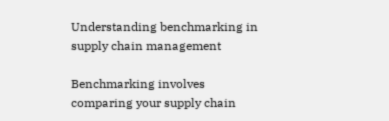Understanding benchmarking in supply chain management

Benchmarking involves comparing your supply chain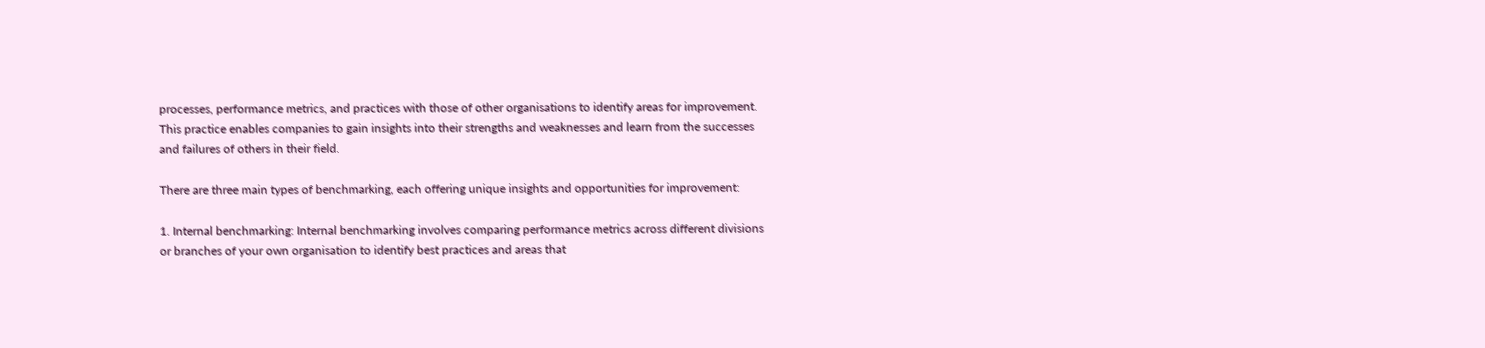processes, performance metrics, and practices with those of other organisations to identify areas for improvement. This practice enables companies to gain insights into their strengths and weaknesses and learn from the successes and failures of others in their field.

There are three main types of benchmarking, each offering unique insights and opportunities for improvement:

1. Internal benchmarking: Internal benchmarking involves comparing performance metrics across different divisions or branches of your own organisation to identify best practices and areas that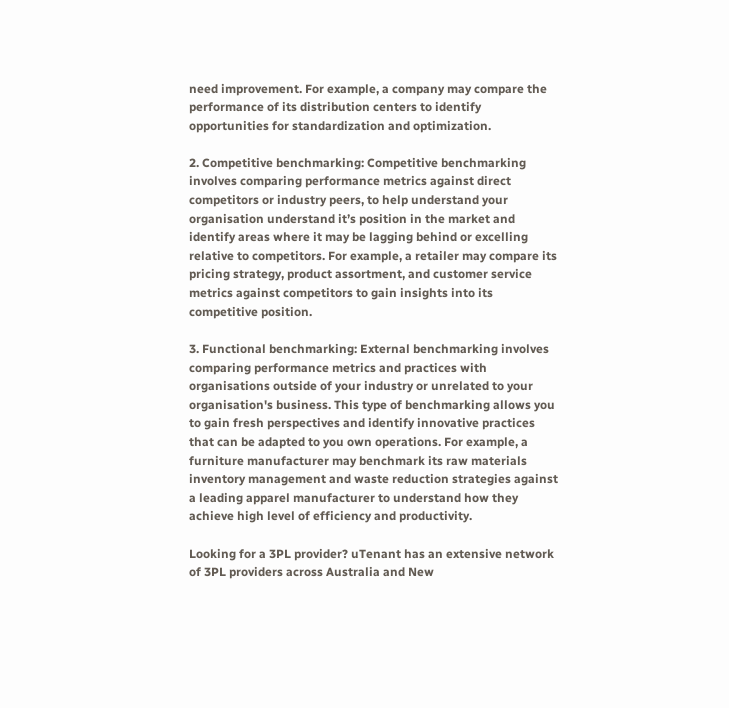need improvement. For example, a company may compare the performance of its distribution centers to identify opportunities for standardization and optimization.

2. Competitive benchmarking: Competitive benchmarking involves comparing performance metrics against direct competitors or industry peers, to help understand your organisation understand it’s position in the market and identify areas where it may be lagging behind or excelling relative to competitors. For example, a retailer may compare its pricing strategy, product assortment, and customer service metrics against competitors to gain insights into its competitive position.

3. Functional benchmarking: External benchmarking involves comparing performance metrics and practices with organisations outside of your industry or unrelated to your organisation's business. This type of benchmarking allows you to gain fresh perspectives and identify innovative practices that can be adapted to you own operations. For example, a furniture manufacturer may benchmark its raw materials inventory management and waste reduction strategies against a leading apparel manufacturer to understand how they achieve high level of efficiency and productivity.

Looking for a 3PL provider? uTenant has an extensive network of 3PL providers across Australia and New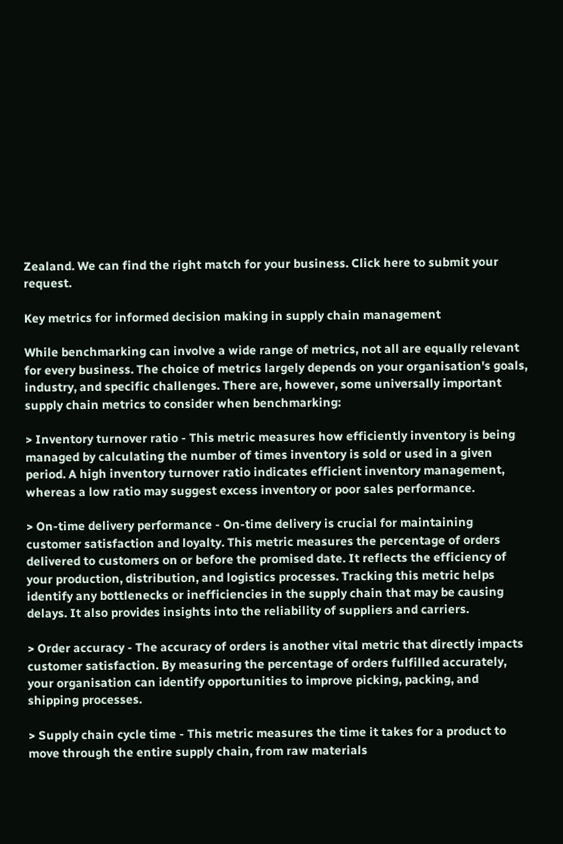Zealand. We can find the right match for your business. Click here to submit your request.

Key metrics for informed decision making in supply chain management

While benchmarking can involve a wide range of metrics, not all are equally relevant for every business. The choice of metrics largely depends on your organisation's goals, industry, and specific challenges. There are, however, some universally important supply chain metrics to consider when benchmarking:

> Inventory turnover ratio - This metric measures how efficiently inventory is being managed by calculating the number of times inventory is sold or used in a given period. A high inventory turnover ratio indicates efficient inventory management, whereas a low ratio may suggest excess inventory or poor sales performance.

> On-time delivery performance - On-time delivery is crucial for maintaining customer satisfaction and loyalty. This metric measures the percentage of orders delivered to customers on or before the promised date. It reflects the efficiency of your production, distribution, and logistics processes. Tracking this metric helps identify any bottlenecks or inefficiencies in the supply chain that may be causing delays. It also provides insights into the reliability of suppliers and carriers.

> Order accuracy - The accuracy of orders is another vital metric that directly impacts customer satisfaction. By measuring the percentage of orders fulfilled accurately, your organisation can identify opportunities to improve picking, packing, and shipping processes.

> Supply chain cycle time - This metric measures the time it takes for a product to move through the entire supply chain, from raw materials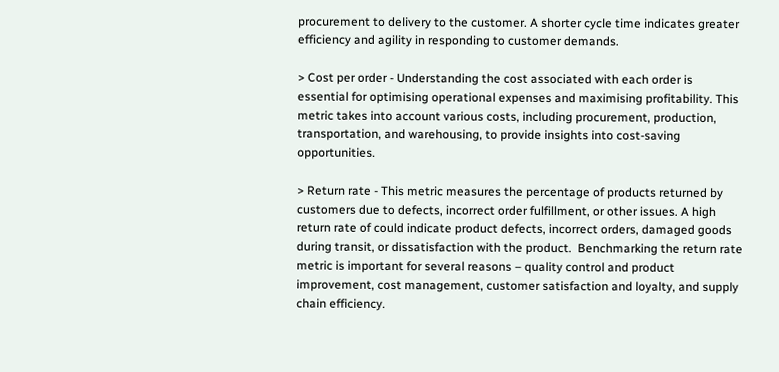procurement to delivery to the customer. A shorter cycle time indicates greater efficiency and agility in responding to customer demands.

> Cost per order - Understanding the cost associated with each order is essential for optimising operational expenses and maximising profitability. This metric takes into account various costs, including procurement, production, transportation, and warehousing, to provide insights into cost-saving opportunities.

> Return rate - This metric measures the percentage of products returned by customers due to defects, incorrect order fulfillment, or other issues. A high return rate of could indicate product defects, incorrect orders, damaged goods during transit, or dissatisfaction with the product.  Benchmarking the return rate metric is important for several reasons – quality control and product improvement, cost management, customer satisfaction and loyalty, and supply chain efficiency.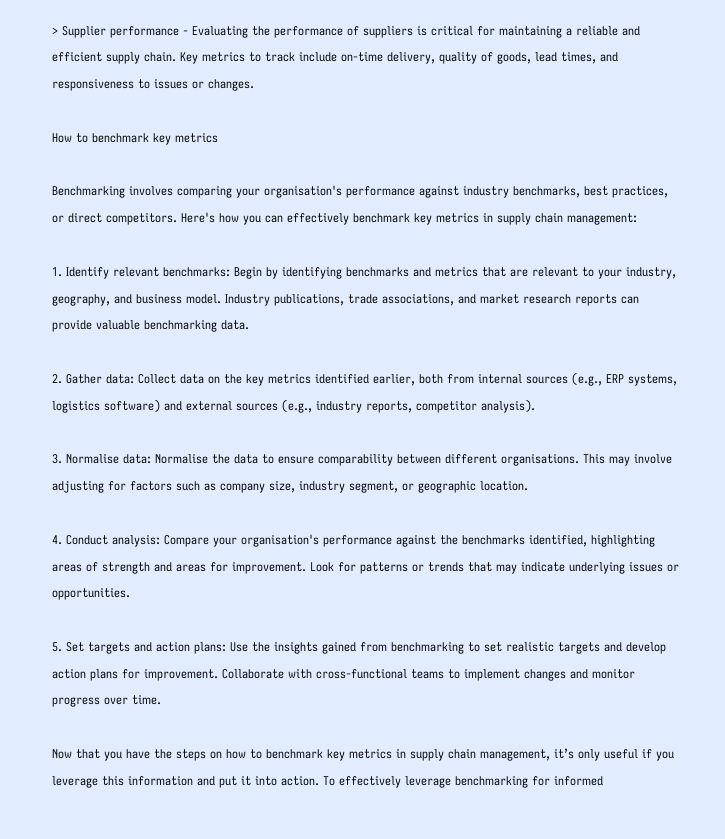> Supplier performance - Evaluating the performance of suppliers is critical for maintaining a reliable and efficient supply chain. Key metrics to track include on-time delivery, quality of goods, lead times, and responsiveness to issues or changes.

How to benchmark key metrics

Benchmarking involves comparing your organisation's performance against industry benchmarks, best practices, or direct competitors. Here's how you can effectively benchmark key metrics in supply chain management:

1. Identify relevant benchmarks: Begin by identifying benchmarks and metrics that are relevant to your industry, geography, and business model. Industry publications, trade associations, and market research reports can provide valuable benchmarking data.

2. Gather data: Collect data on the key metrics identified earlier, both from internal sources (e.g., ERP systems, logistics software) and external sources (e.g., industry reports, competitor analysis).

3. Normalise data: Normalise the data to ensure comparability between different organisations. This may involve adjusting for factors such as company size, industry segment, or geographic location.

4. Conduct analysis: Compare your organisation's performance against the benchmarks identified, highlighting areas of strength and areas for improvement. Look for patterns or trends that may indicate underlying issues or opportunities.

5. Set targets and action plans: Use the insights gained from benchmarking to set realistic targets and develop action plans for improvement. Collaborate with cross-functional teams to implement changes and monitor progress over time.

Now that you have the steps on how to benchmark key metrics in supply chain management, it’s only useful if you leverage this information and put it into action. To effectively leverage benchmarking for informed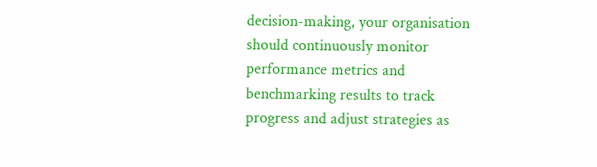decision-making, your organisation should continuously monitor performance metrics and benchmarking results to track progress and adjust strategies as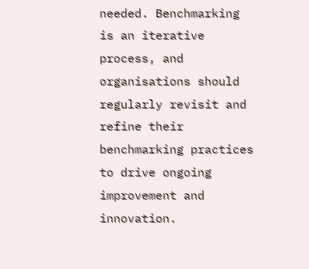needed. Benchmarking is an iterative process, and organisations should regularly revisit and refine their benchmarking practices to drive ongoing improvement and innovation.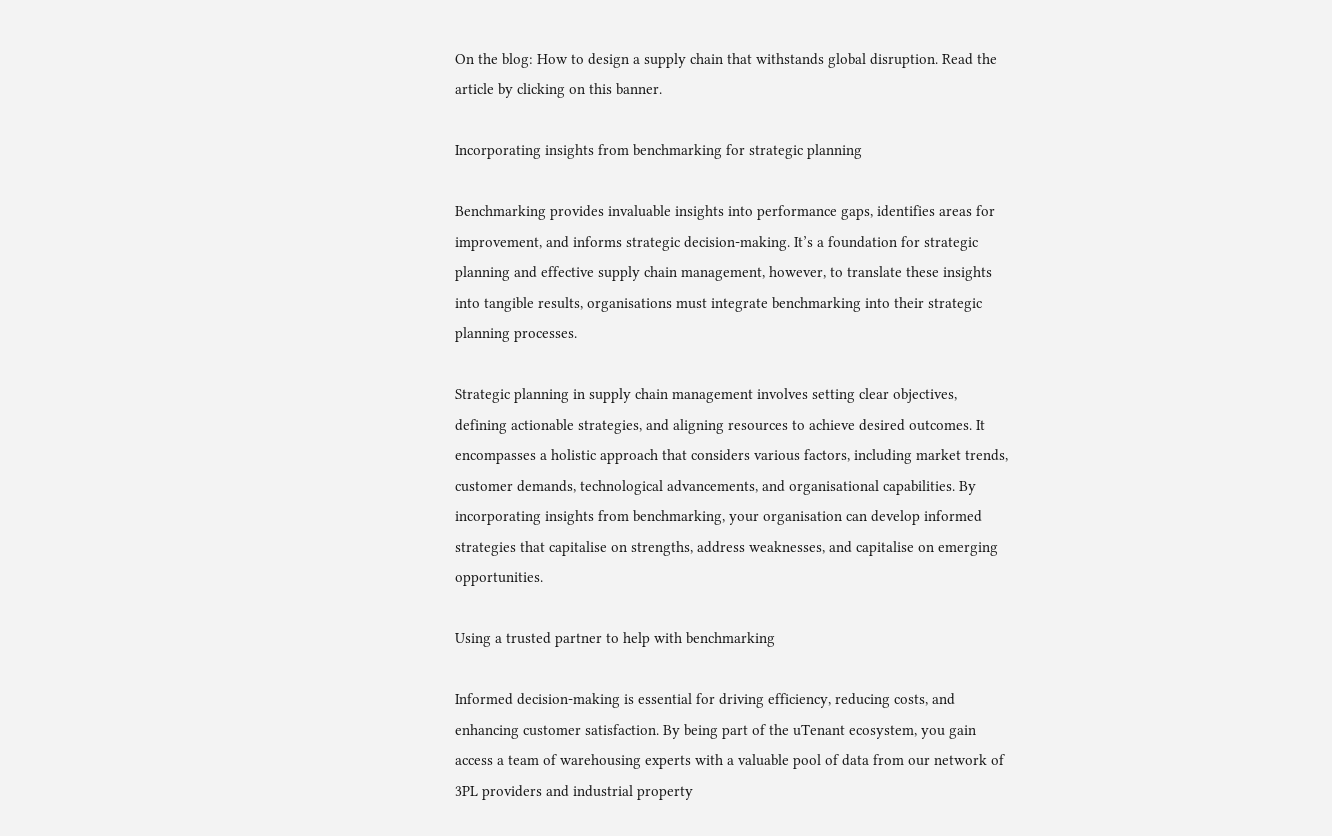On the blog: How to design a supply chain that withstands global disruption. Read the article by clicking on this banner.

Incorporating insights from benchmarking for strategic planning

Benchmarking provides invaluable insights into performance gaps, identifies areas for improvement, and informs strategic decision-making. It’s a foundation for strategic planning and effective supply chain management, however, to translate these insights into tangible results, organisations must integrate benchmarking into their strategic planning processes.

Strategic planning in supply chain management involves setting clear objectives, defining actionable strategies, and aligning resources to achieve desired outcomes. It encompasses a holistic approach that considers various factors, including market trends, customer demands, technological advancements, and organisational capabilities. By incorporating insights from benchmarking, your organisation can develop informed strategies that capitalise on strengths, address weaknesses, and capitalise on emerging opportunities.

Using a trusted partner to help with benchmarking

Informed decision-making is essential for driving efficiency, reducing costs, and enhancing customer satisfaction. By being part of the uTenant ecosystem, you gain access a team of warehousing experts with a valuable pool of data from our network of 3PL providers and industrial property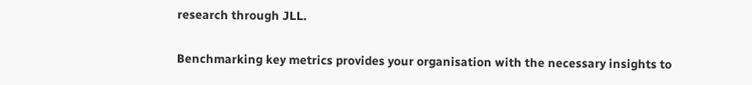research through JLL.

Benchmarking key metrics provides your organisation with the necessary insights to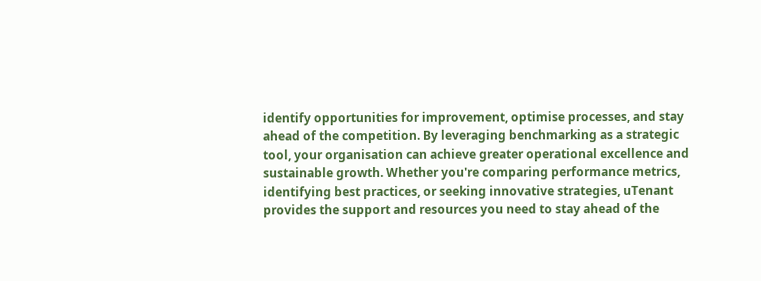identify opportunities for improvement, optimise processes, and stay ahead of the competition. By leveraging benchmarking as a strategic tool, your organisation can achieve greater operational excellence and sustainable growth. Whether you're comparing performance metrics, identifying best practices, or seeking innovative strategies, uTenant provides the support and resources you need to stay ahead of the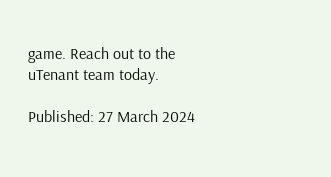game. Reach out to the uTenant team today.

Published: 27 March 2024